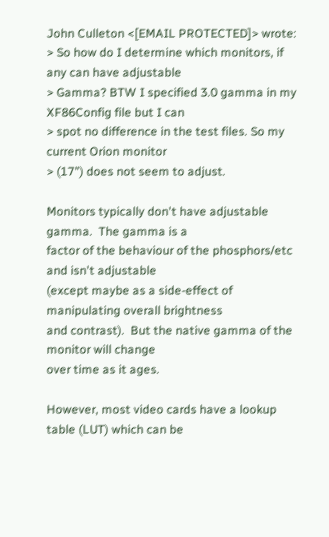John Culleton <[EMAIL PROTECTED]> wrote:
> So how do I determine which monitors, if any can have adjustable
> Gamma? BTW I specified 3.0 gamma in my XF86Config file but I can
> spot no difference in the test files. So my current Orion monitor
> (17") does not seem to adjust.

Monitors typically don't have adjustable gamma.  The gamma is a
factor of the behaviour of the phosphors/etc and isn't adjustable
(except maybe as a side-effect of manipulating overall brightness
and contrast).  But the native gamma of the monitor will change
over time as it ages.

However, most video cards have a lookup table (LUT) which can be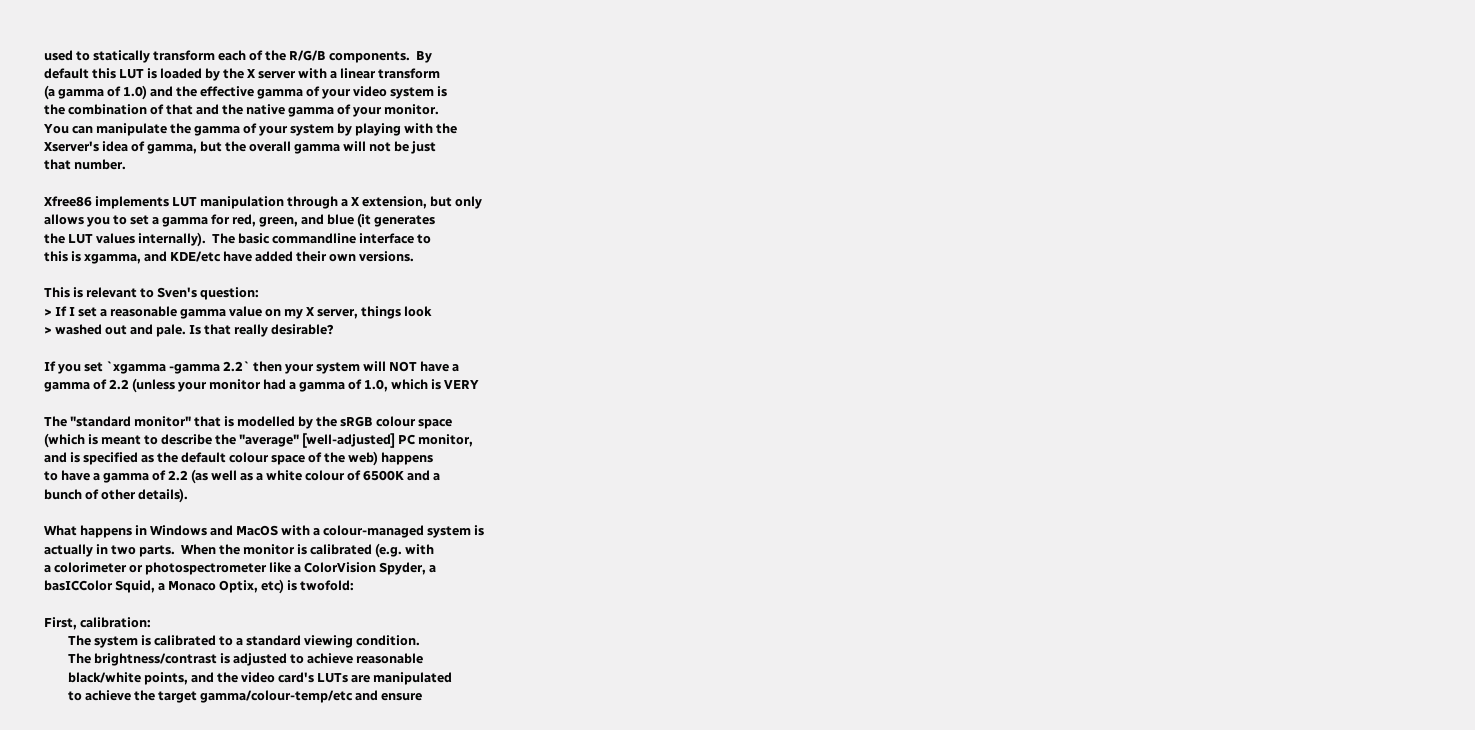used to statically transform each of the R/G/B components.  By
default this LUT is loaded by the X server with a linear transform
(a gamma of 1.0) and the effective gamma of your video system is
the combination of that and the native gamma of your monitor.
You can manipulate the gamma of your system by playing with the
Xserver's idea of gamma, but the overall gamma will not be just
that number.

Xfree86 implements LUT manipulation through a X extension, but only
allows you to set a gamma for red, green, and blue (it generates
the LUT values internally).  The basic commandline interface to
this is xgamma, and KDE/etc have added their own versions.

This is relevant to Sven's question:
> If I set a reasonable gamma value on my X server, things look
> washed out and pale. Is that really desirable?

If you set `xgamma -gamma 2.2` then your system will NOT have a
gamma of 2.2 (unless your monitor had a gamma of 1.0, which is VERY

The "standard monitor" that is modelled by the sRGB colour space
(which is meant to describe the "average" [well-adjusted] PC monitor,
and is specified as the default colour space of the web) happens
to have a gamma of 2.2 (as well as a white colour of 6500K and a
bunch of other details).

What happens in Windows and MacOS with a colour-managed system is
actually in two parts.  When the monitor is calibrated (e.g. with
a colorimeter or photospectrometer like a ColorVision Spyder, a
basICColor Squid, a Monaco Optix, etc) is twofold:

First, calibration:
        The system is calibrated to a standard viewing condition.
        The brightness/contrast is adjusted to achieve reasonable
        black/white points, and the video card's LUTs are manipulated
        to achieve the target gamma/colour-temp/etc and ensure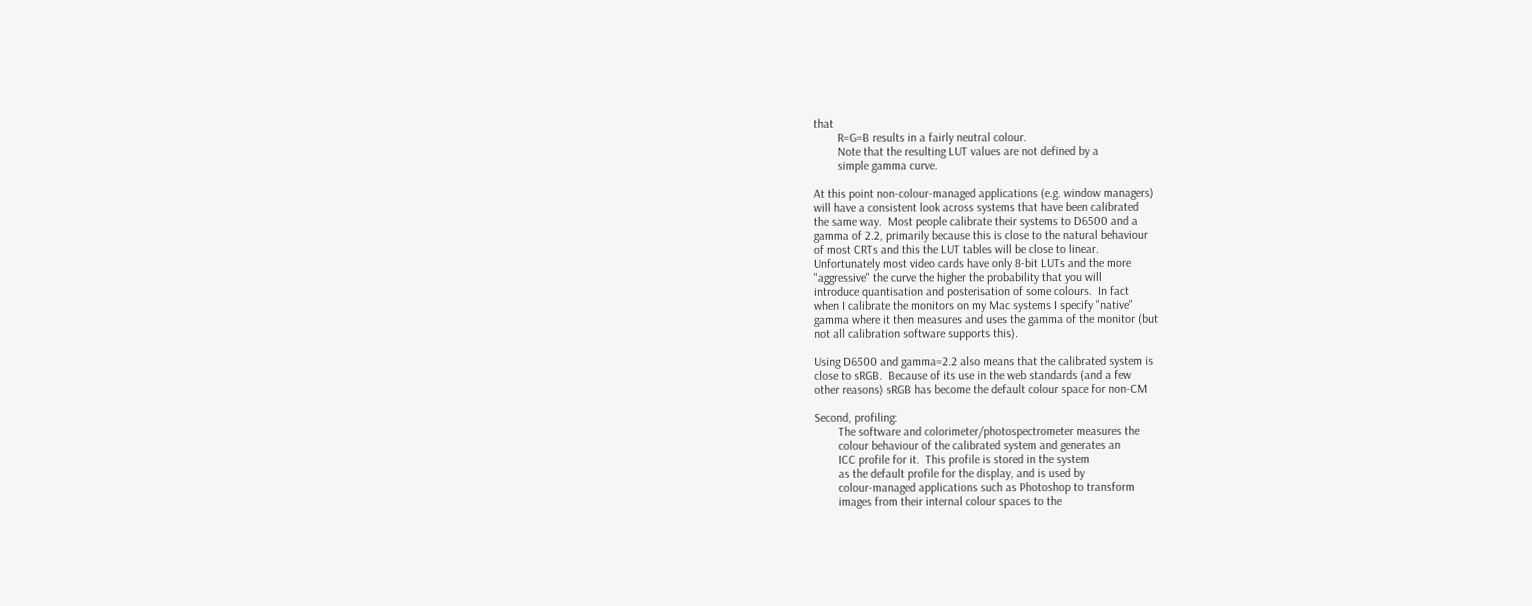that
        R=G=B results in a fairly neutral colour.
        Note that the resulting LUT values are not defined by a
        simple gamma curve.

At this point non-colour-managed applications (e.g. window managers)
will have a consistent look across systems that have been calibrated
the same way.  Most people calibrate their systems to D6500 and a
gamma of 2.2, primarily because this is close to the natural behaviour
of most CRTs and this the LUT tables will be close to linear.
Unfortunately most video cards have only 8-bit LUTs and the more
"aggressive" the curve the higher the probability that you will
introduce quantisation and posterisation of some colours.  In fact
when I calibrate the monitors on my Mac systems I specify "native"
gamma where it then measures and uses the gamma of the monitor (but
not all calibration software supports this).

Using D6500 and gamma=2.2 also means that the calibrated system is
close to sRGB.  Because of its use in the web standards (and a few
other reasons) sRGB has become the default colour space for non-CM

Second, profiling:
        The software and colorimeter/photospectrometer measures the
        colour behaviour of the calibrated system and generates an
        ICC profile for it.  This profile is stored in the system
        as the default profile for the display, and is used by
        colour-managed applications such as Photoshop to transform
        images from their internal colour spaces to the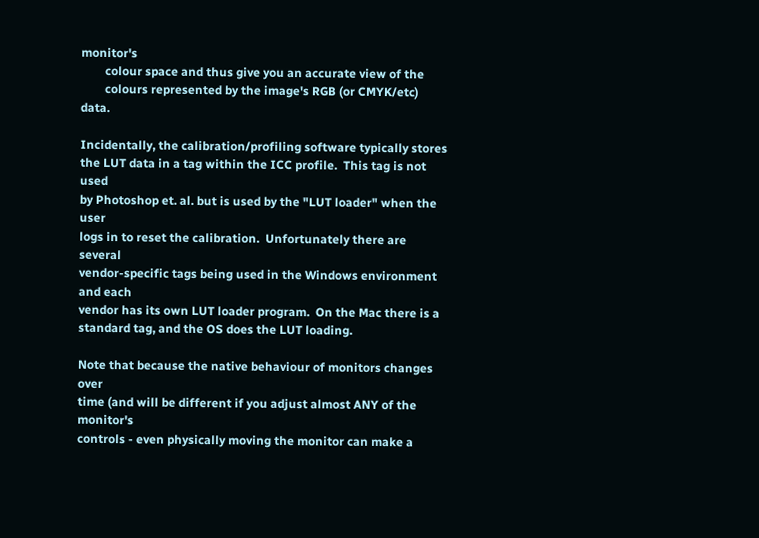monitor's
        colour space and thus give you an accurate view of the
        colours represented by the image's RGB (or CMYK/etc) data.

Incidentally, the calibration/profiling software typically stores
the LUT data in a tag within the ICC profile.  This tag is not used
by Photoshop et. al. but is used by the "LUT loader" when the user
logs in to reset the calibration.  Unfortunately there are several
vendor-specific tags being used in the Windows environment and each
vendor has its own LUT loader program.  On the Mac there is a
standard tag, and the OS does the LUT loading.

Note that because the native behaviour of monitors changes over
time (and will be different if you adjust almost ANY of the monitor's
controls - even physically moving the monitor can make a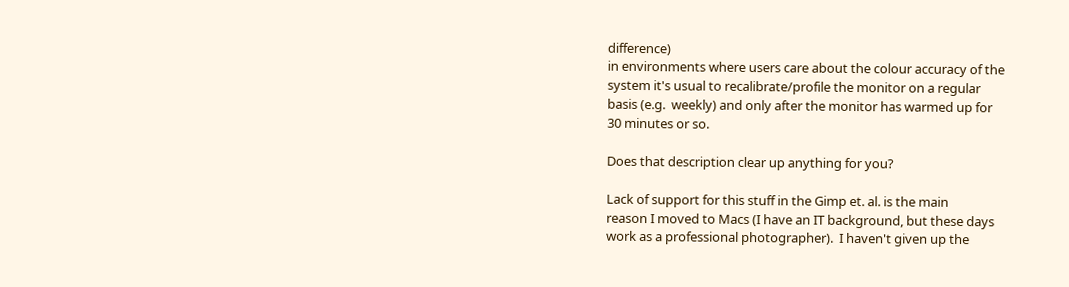difference)
in environments where users care about the colour accuracy of the
system it's usual to recalibrate/profile the monitor on a regular
basis (e.g.  weekly) and only after the monitor has warmed up for
30 minutes or so.

Does that description clear up anything for you?

Lack of support for this stuff in the Gimp et. al. is the main
reason I moved to Macs (I have an IT background, but these days
work as a professional photographer).  I haven't given up the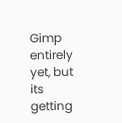Gimp
entirely yet, but its getting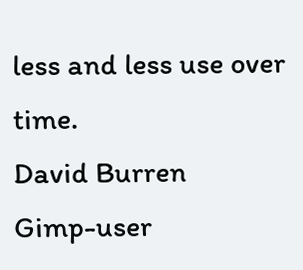less and less use over time.
David Burren
Gimp-user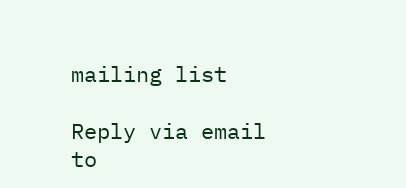mailing list

Reply via email to